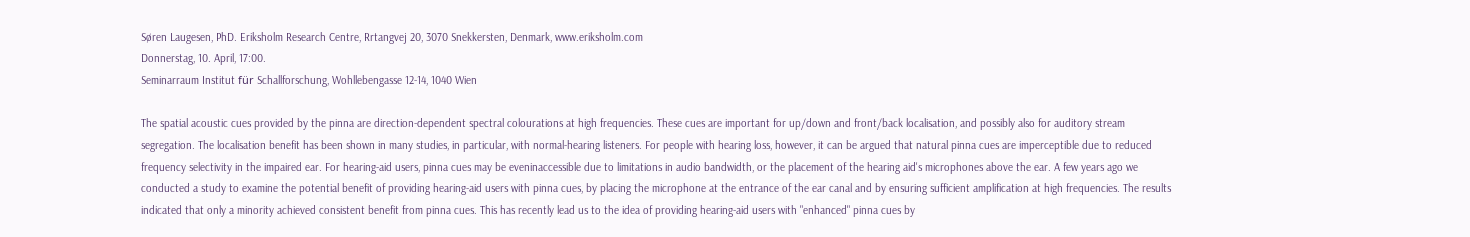Søren Laugesen, PhD. Eriksholm Research Centre, Rrtangvej 20, 3070 Snekkersten, Denmark, www.eriksholm.com
Donnerstag, 10. April, 17:00.
Seminarraum Institut für Schallforschung, Wohllebengasse 12-14, 1040 Wien

The spatial acoustic cues provided by the pinna are direction-dependent spectral colourations at high frequencies. These cues are important for up/down and front/back localisation, and possibly also for auditory stream segregation. The localisation benefit has been shown in many studies, in particular, with normal-hearing listeners. For people with hearing loss, however, it can be argued that natural pinna cues are imperceptible due to reduced frequency selectivity in the impaired ear. For hearing-aid users, pinna cues may be eveninaccessible due to limitations in audio bandwidth, or the placement of the hearing aid's microphones above the ear. A few years ago we conducted a study to examine the potential benefit of providing hearing-aid users with pinna cues, by placing the microphone at the entrance of the ear canal and by ensuring sufficient amplification at high frequencies. The results indicated that only a minority achieved consistent benefit from pinna cues. This has recently lead us to the idea of providing hearing-aid users with "enhanced" pinna cues by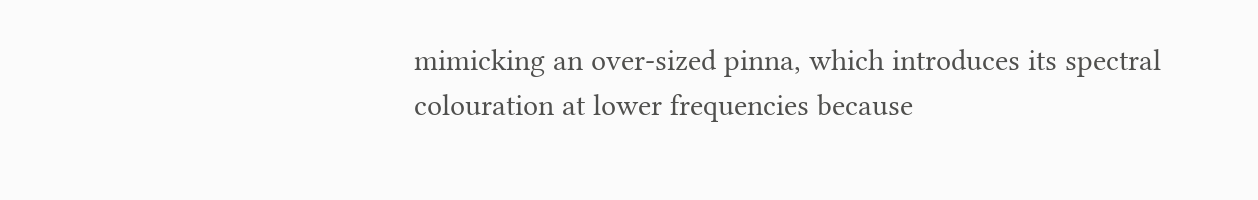mimicking an over-sized pinna, which introduces its spectral colouration at lower frequencies because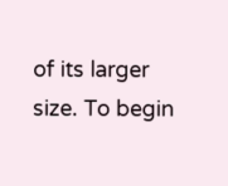of its larger size. To begin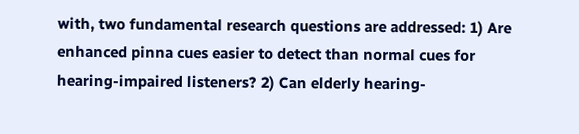with, two fundamental research questions are addressed: 1) Are enhanced pinna cues easier to detect than normal cues for hearing-impaired listeners? 2) Can elderly hearing-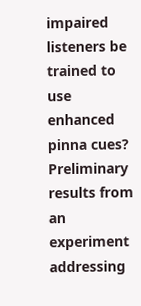impaired listeners be trained to use enhanced pinna cues? Preliminary results from an experiment addressing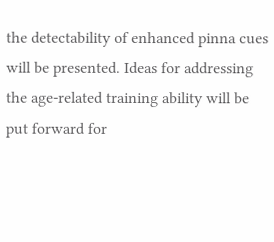the detectability of enhanced pinna cues will be presented. Ideas for addressing the age-related training ability will be put forward for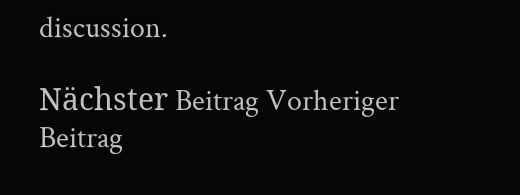discussion.

Nächster Beitrag Vorheriger Beitrag